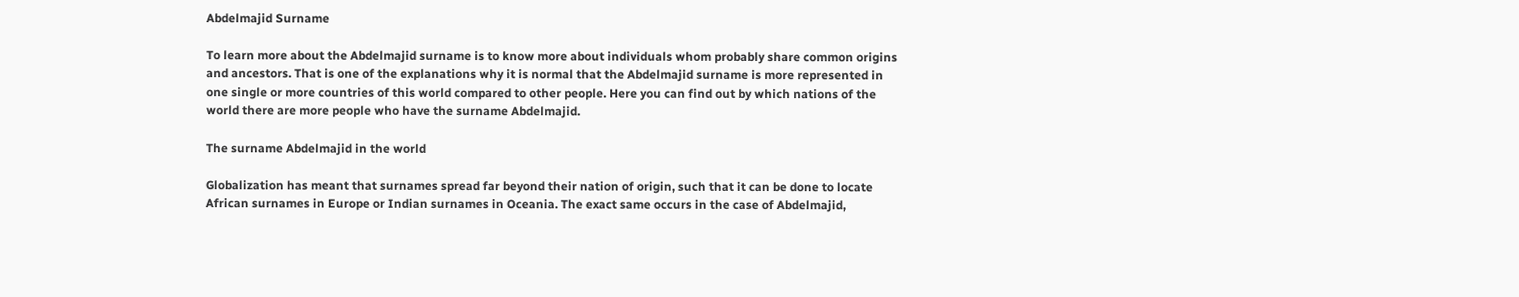Abdelmajid Surname

To learn more about the Abdelmajid surname is to know more about individuals whom probably share common origins and ancestors. That is one of the explanations why it is normal that the Abdelmajid surname is more represented in one single or more countries of this world compared to other people. Here you can find out by which nations of the world there are more people who have the surname Abdelmajid.

The surname Abdelmajid in the world

Globalization has meant that surnames spread far beyond their nation of origin, such that it can be done to locate African surnames in Europe or Indian surnames in Oceania. The exact same occurs in the case of Abdelmajid,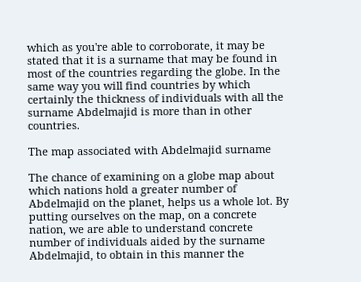which as you're able to corroborate, it may be stated that it is a surname that may be found in most of the countries regarding the globe. In the same way you will find countries by which certainly the thickness of individuals with all the surname Abdelmajid is more than in other countries.

The map associated with Abdelmajid surname

The chance of examining on a globe map about which nations hold a greater number of Abdelmajid on the planet, helps us a whole lot. By putting ourselves on the map, on a concrete nation, we are able to understand concrete number of individuals aided by the surname Abdelmajid, to obtain in this manner the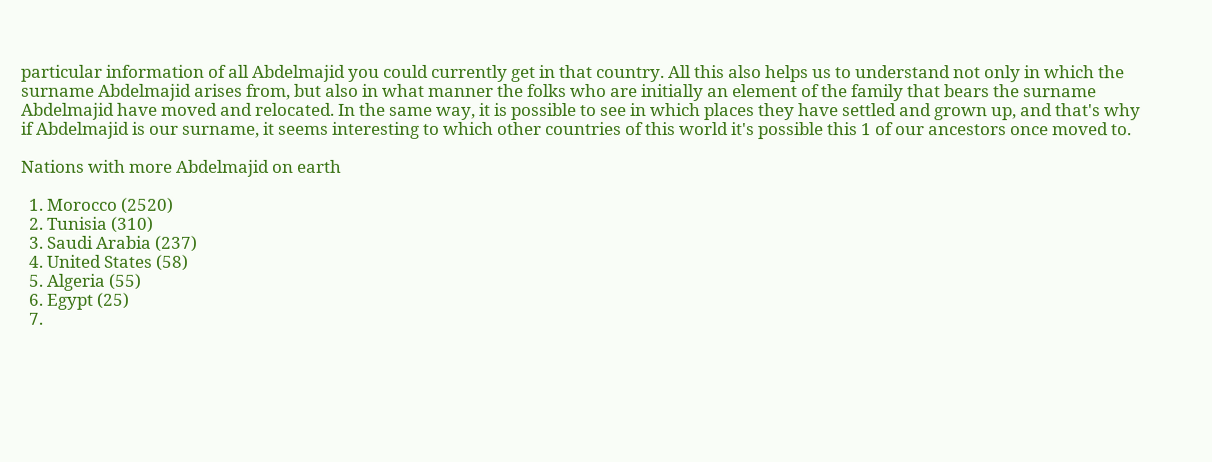particular information of all Abdelmajid you could currently get in that country. All this also helps us to understand not only in which the surname Abdelmajid arises from, but also in what manner the folks who are initially an element of the family that bears the surname Abdelmajid have moved and relocated. In the same way, it is possible to see in which places they have settled and grown up, and that's why if Abdelmajid is our surname, it seems interesting to which other countries of this world it's possible this 1 of our ancestors once moved to.

Nations with more Abdelmajid on earth

  1. Morocco (2520)
  2. Tunisia (310)
  3. Saudi Arabia (237)
  4. United States (58)
  5. Algeria (55)
  6. Egypt (25)
  7.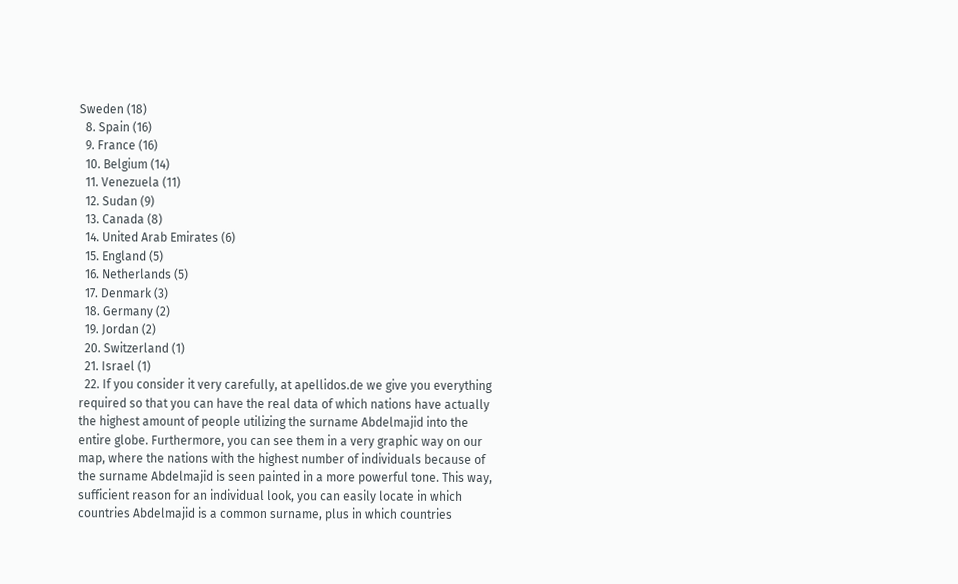Sweden (18)
  8. Spain (16)
  9. France (16)
  10. Belgium (14)
  11. Venezuela (11)
  12. Sudan (9)
  13. Canada (8)
  14. United Arab Emirates (6)
  15. England (5)
  16. Netherlands (5)
  17. Denmark (3)
  18. Germany (2)
  19. Jordan (2)
  20. Switzerland (1)
  21. Israel (1)
  22. If you consider it very carefully, at apellidos.de we give you everything required so that you can have the real data of which nations have actually the highest amount of people utilizing the surname Abdelmajid into the entire globe. Furthermore, you can see them in a very graphic way on our map, where the nations with the highest number of individuals because of the surname Abdelmajid is seen painted in a more powerful tone. This way, sufficient reason for an individual look, you can easily locate in which countries Abdelmajid is a common surname, plus in which countries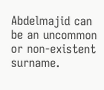Abdelmajid can be an uncommon or non-existent surname.